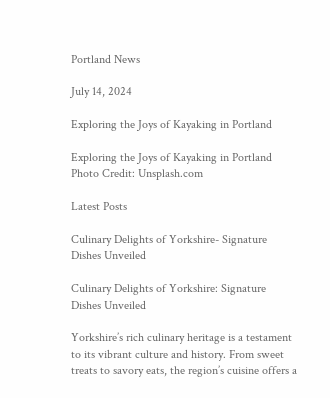Portland News

July 14, 2024

Exploring the Joys of Kayaking in Portland

Exploring the Joys of Kayaking in Portland
Photo Credit: Unsplash.com

Latest Posts

Culinary Delights of Yorkshire- Signature Dishes Unveiled

Culinary Delights of Yorkshire: Signature Dishes Unveiled

Yorkshire’s rich culinary heritage is a testament to its vibrant culture and history. From sweet treats to savory eats, the region’s cuisine offers a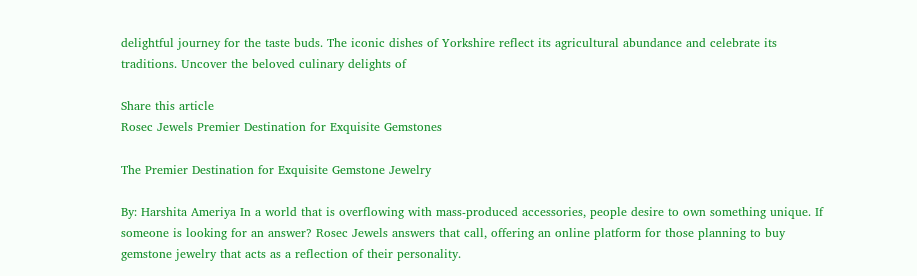delightful journey for the taste buds. The iconic dishes of Yorkshire reflect its agricultural abundance and celebrate its traditions. Uncover the beloved culinary delights of

Share this article
Rosec Jewels Premier Destination for Exquisite Gemstones

The Premier Destination for Exquisite Gemstone Jewelry

By: Harshita Ameriya In a world that is overflowing with mass-produced accessories, people desire to own something unique. If someone is looking for an answer? Rosec Jewels answers that call, offering an online platform for those planning to buy gemstone jewelry that acts as a reflection of their personality.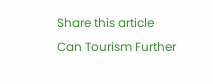Share this article
Can Tourism Further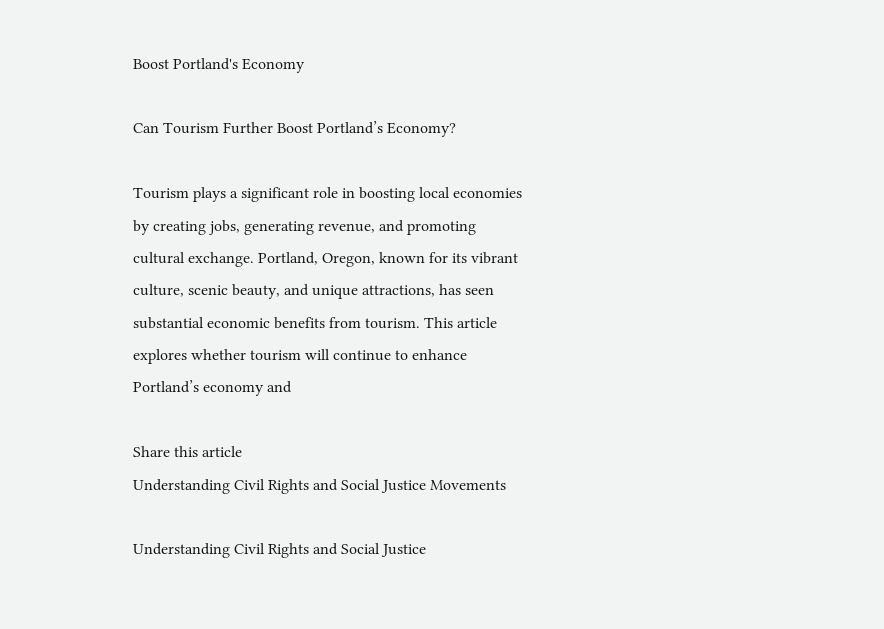Boost Portland's Economy

Can Tourism Further Boost Portland’s Economy?

Tourism plays a significant role in boosting local economies by creating jobs, generating revenue, and promoting cultural exchange. Portland, Oregon, known for its vibrant culture, scenic beauty, and unique attractions, has seen substantial economic benefits from tourism. This article explores whether tourism will continue to enhance Portland’s economy and

Share this article
Understanding Civil Rights and Social Justice Movements

Understanding Civil Rights and Social Justice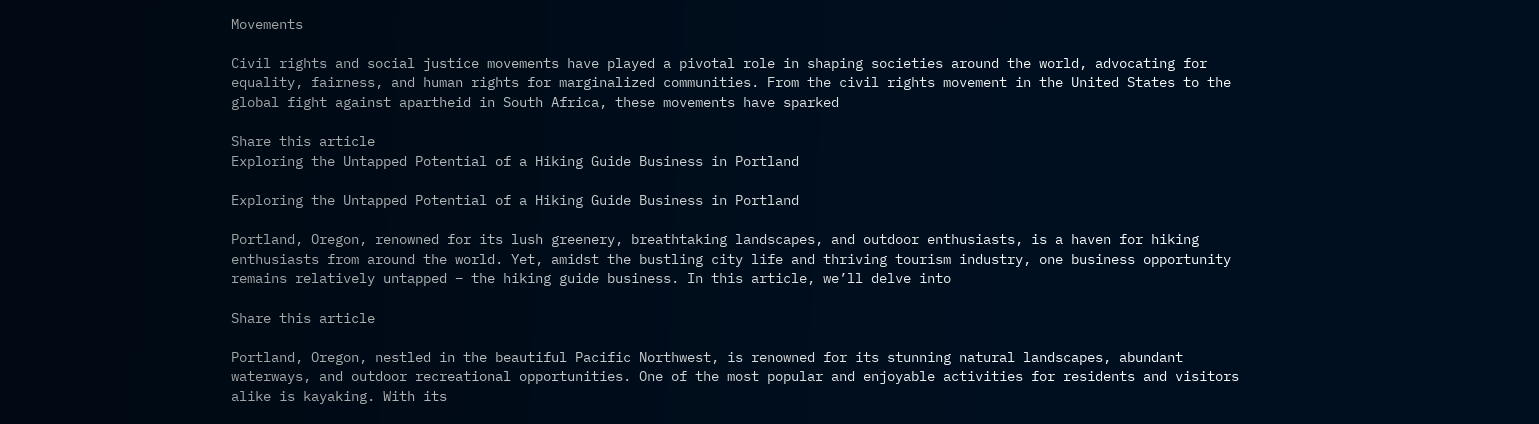Movements

Civil rights and social justice movements have played a pivotal role in shaping societies around the world, advocating for equality, fairness, and human rights for marginalized communities. From the civil rights movement in the United States to the global fight against apartheid in South Africa, these movements have sparked

Share this article
Exploring the Untapped Potential of a Hiking Guide Business in Portland

Exploring the Untapped Potential of a Hiking Guide Business in Portland

Portland, Oregon, renowned for its lush greenery, breathtaking landscapes, and outdoor enthusiasts, is a haven for hiking enthusiasts from around the world. Yet, amidst the bustling city life and thriving tourism industry, one business opportunity remains relatively untapped – the hiking guide business. In this article, we’ll delve into

Share this article

Portland, Oregon, nestled in the beautiful Pacific Northwest, is renowned for its stunning natural landscapes, abundant waterways, and outdoor recreational opportunities. One of the most popular and enjoyable activities for residents and visitors alike is kayaking. With its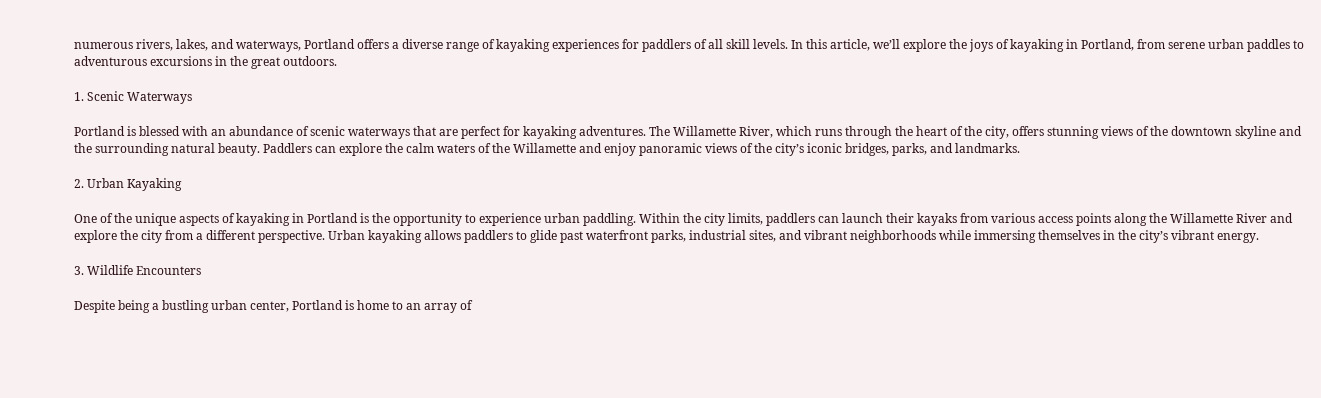numerous rivers, lakes, and waterways, Portland offers a diverse range of kayaking experiences for paddlers of all skill levels. In this article, we’ll explore the joys of kayaking in Portland, from serene urban paddles to adventurous excursions in the great outdoors.

1. Scenic Waterways

Portland is blessed with an abundance of scenic waterways that are perfect for kayaking adventures. The Willamette River, which runs through the heart of the city, offers stunning views of the downtown skyline and the surrounding natural beauty. Paddlers can explore the calm waters of the Willamette and enjoy panoramic views of the city’s iconic bridges, parks, and landmarks.

2. Urban Kayaking

One of the unique aspects of kayaking in Portland is the opportunity to experience urban paddling. Within the city limits, paddlers can launch their kayaks from various access points along the Willamette River and explore the city from a different perspective. Urban kayaking allows paddlers to glide past waterfront parks, industrial sites, and vibrant neighborhoods while immersing themselves in the city’s vibrant energy.

3. Wildlife Encounters

Despite being a bustling urban center, Portland is home to an array of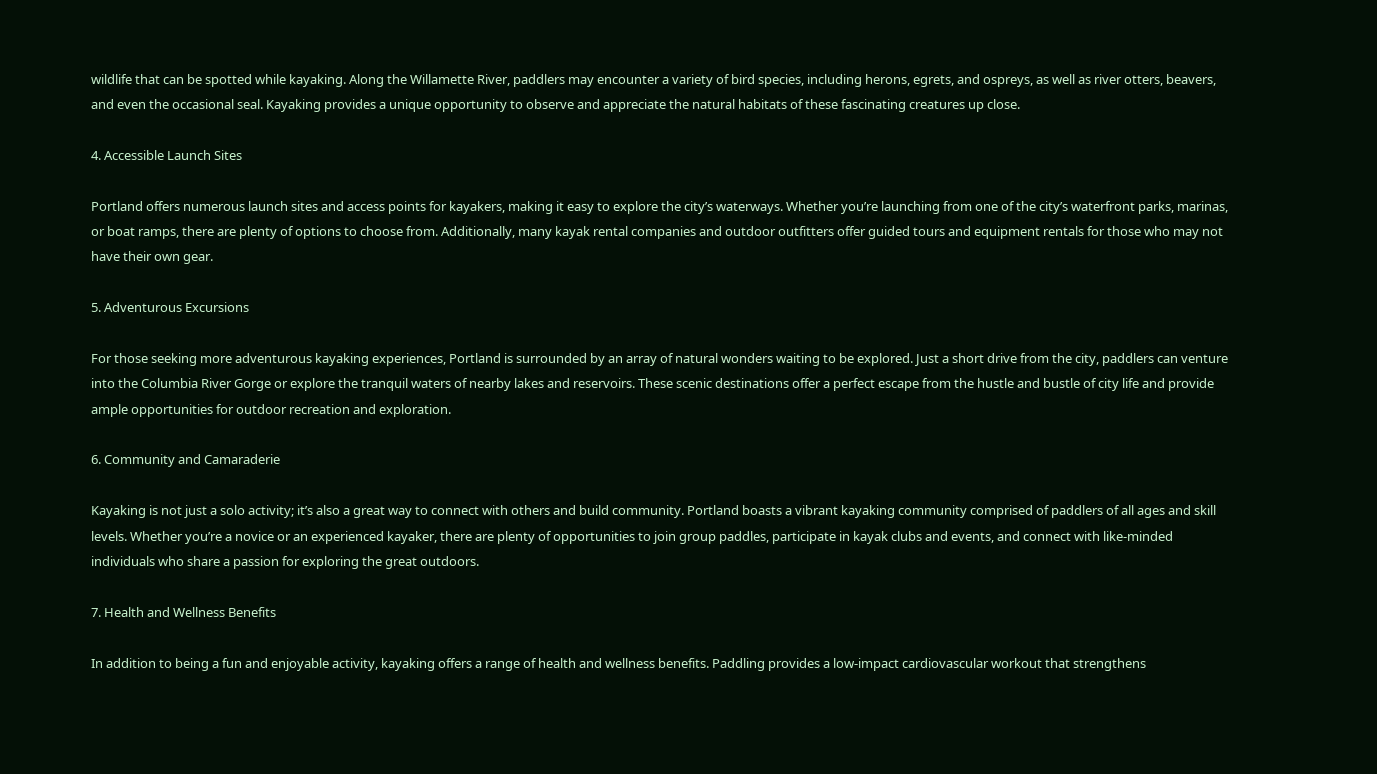wildlife that can be spotted while kayaking. Along the Willamette River, paddlers may encounter a variety of bird species, including herons, egrets, and ospreys, as well as river otters, beavers, and even the occasional seal. Kayaking provides a unique opportunity to observe and appreciate the natural habitats of these fascinating creatures up close.

4. Accessible Launch Sites

Portland offers numerous launch sites and access points for kayakers, making it easy to explore the city’s waterways. Whether you’re launching from one of the city’s waterfront parks, marinas, or boat ramps, there are plenty of options to choose from. Additionally, many kayak rental companies and outdoor outfitters offer guided tours and equipment rentals for those who may not have their own gear.

5. Adventurous Excursions

For those seeking more adventurous kayaking experiences, Portland is surrounded by an array of natural wonders waiting to be explored. Just a short drive from the city, paddlers can venture into the Columbia River Gorge or explore the tranquil waters of nearby lakes and reservoirs. These scenic destinations offer a perfect escape from the hustle and bustle of city life and provide ample opportunities for outdoor recreation and exploration.

6. Community and Camaraderie

Kayaking is not just a solo activity; it’s also a great way to connect with others and build community. Portland boasts a vibrant kayaking community comprised of paddlers of all ages and skill levels. Whether you’re a novice or an experienced kayaker, there are plenty of opportunities to join group paddles, participate in kayak clubs and events, and connect with like-minded individuals who share a passion for exploring the great outdoors.

7. Health and Wellness Benefits

In addition to being a fun and enjoyable activity, kayaking offers a range of health and wellness benefits. Paddling provides a low-impact cardiovascular workout that strengthens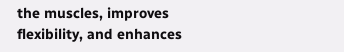the muscles, improves flexibility, and enhances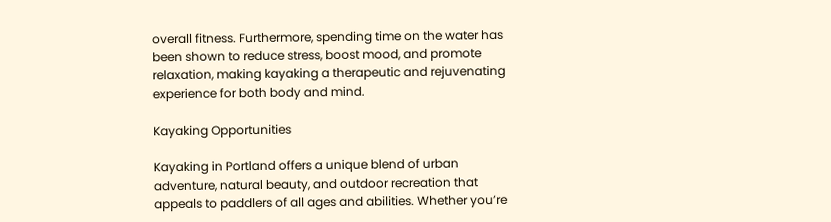overall fitness. Furthermore, spending time on the water has been shown to reduce stress, boost mood, and promote relaxation, making kayaking a therapeutic and rejuvenating experience for both body and mind.

Kayaking Opportunities

Kayaking in Portland offers a unique blend of urban adventure, natural beauty, and outdoor recreation that appeals to paddlers of all ages and abilities. Whether you’re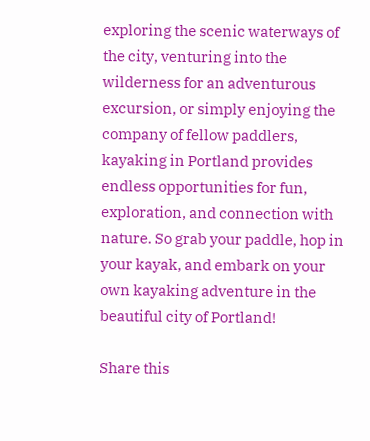exploring the scenic waterways of the city, venturing into the wilderness for an adventurous excursion, or simply enjoying the company of fellow paddlers, kayaking in Portland provides endless opportunities for fun, exploration, and connection with nature. So grab your paddle, hop in your kayak, and embark on your own kayaking adventure in the beautiful city of Portland!

Share this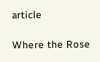article

Where the Rose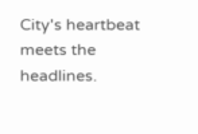City's heartbeat meets the headlines.